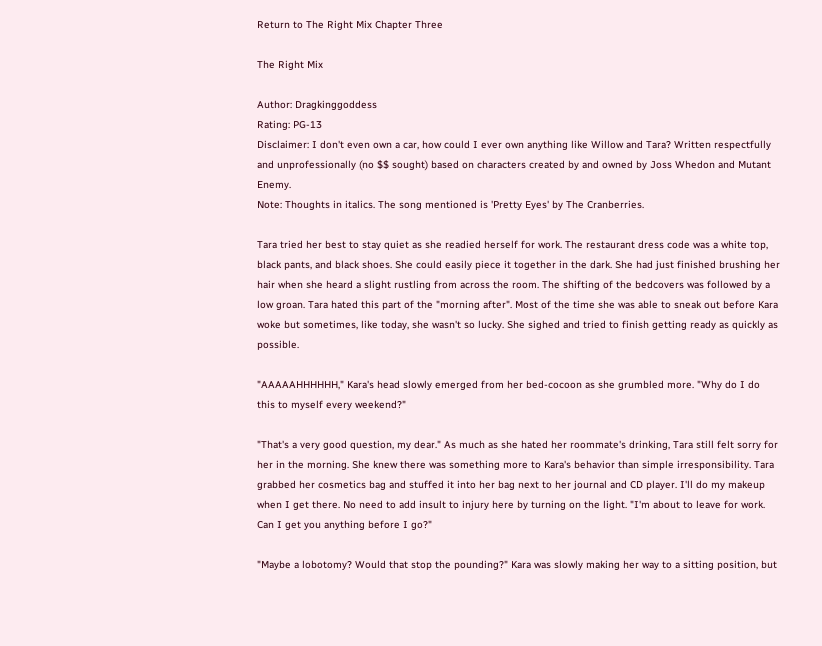Return to The Right Mix Chapter Three

The Right Mix

Author: Dragkinggoddess
Rating: PG-13
Disclaimer: I don't even own a car, how could I ever own anything like Willow and Tara? Written respectfully and unprofessionally (no $$ sought) based on characters created by and owned by Joss Whedon and Mutant Enemy.
Note: Thoughts in italics. The song mentioned is 'Pretty Eyes' by The Cranberries.

Tara tried her best to stay quiet as she readied herself for work. The restaurant dress code was a white top, black pants, and black shoes. She could easily piece it together in the dark. She had just finished brushing her hair when she heard a slight rustling from across the room. The shifting of the bedcovers was followed by a low groan. Tara hated this part of the "morning after". Most of the time she was able to sneak out before Kara woke but sometimes, like today, she wasn't so lucky. She sighed and tried to finish getting ready as quickly as possible.

"AAAAAHHHHHH," Kara's head slowly emerged from her bed-cocoon as she grumbled more. "Why do I do this to myself every weekend?"

"That's a very good question, my dear." As much as she hated her roommate's drinking, Tara still felt sorry for her in the morning. She knew there was something more to Kara's behavior than simple irresponsibility. Tara grabbed her cosmetics bag and stuffed it into her bag next to her journal and CD player. I'll do my makeup when I get there. No need to add insult to injury here by turning on the light. "I'm about to leave for work. Can I get you anything before I go?"

"Maybe a lobotomy? Would that stop the pounding?" Kara was slowly making her way to a sitting position, but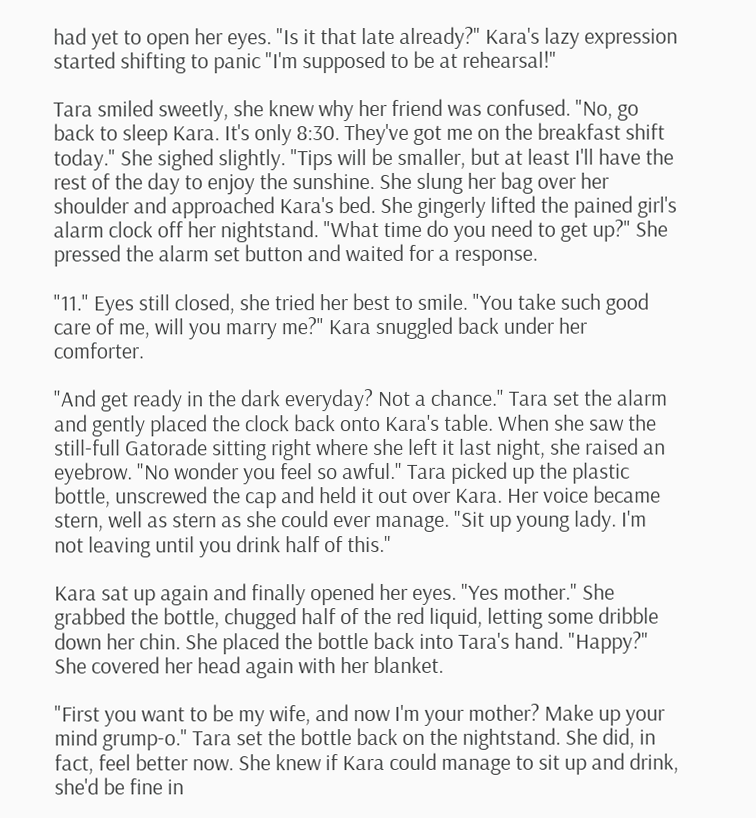had yet to open her eyes. "Is it that late already?" Kara's lazy expression started shifting to panic "I'm supposed to be at rehearsal!"

Tara smiled sweetly, she knew why her friend was confused. "No, go back to sleep Kara. It's only 8:30. They've got me on the breakfast shift today." She sighed slightly. "Tips will be smaller, but at least I'll have the rest of the day to enjoy the sunshine. She slung her bag over her shoulder and approached Kara's bed. She gingerly lifted the pained girl's alarm clock off her nightstand. "What time do you need to get up?" She pressed the alarm set button and waited for a response.

"11." Eyes still closed, she tried her best to smile. "You take such good care of me, will you marry me?" Kara snuggled back under her comforter.

"And get ready in the dark everyday? Not a chance." Tara set the alarm and gently placed the clock back onto Kara's table. When she saw the still-full Gatorade sitting right where she left it last night, she raised an eyebrow. "No wonder you feel so awful." Tara picked up the plastic bottle, unscrewed the cap and held it out over Kara. Her voice became stern, well as stern as she could ever manage. "Sit up young lady. I'm not leaving until you drink half of this."

Kara sat up again and finally opened her eyes. "Yes mother." She grabbed the bottle, chugged half of the red liquid, letting some dribble down her chin. She placed the bottle back into Tara's hand. "Happy?" She covered her head again with her blanket.

"First you want to be my wife, and now I'm your mother? Make up your mind grump-o." Tara set the bottle back on the nightstand. She did, in fact, feel better now. She knew if Kara could manage to sit up and drink, she'd be fine in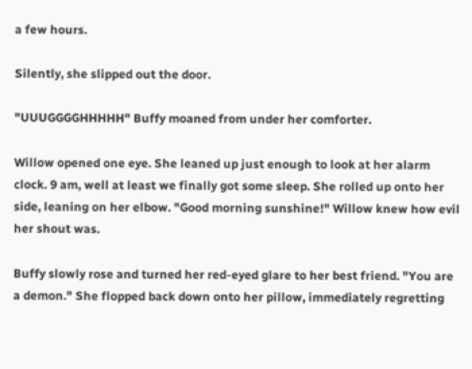a few hours.

Silently, she slipped out the door.

"UUUGGGGHHHHH" Buffy moaned from under her comforter.

Willow opened one eye. She leaned up just enough to look at her alarm clock. 9 am, well at least we finally got some sleep. She rolled up onto her side, leaning on her elbow. "Good morning sunshine!" Willow knew how evil her shout was.

Buffy slowly rose and turned her red-eyed glare to her best friend. "You are a demon." She flopped back down onto her pillow, immediately regretting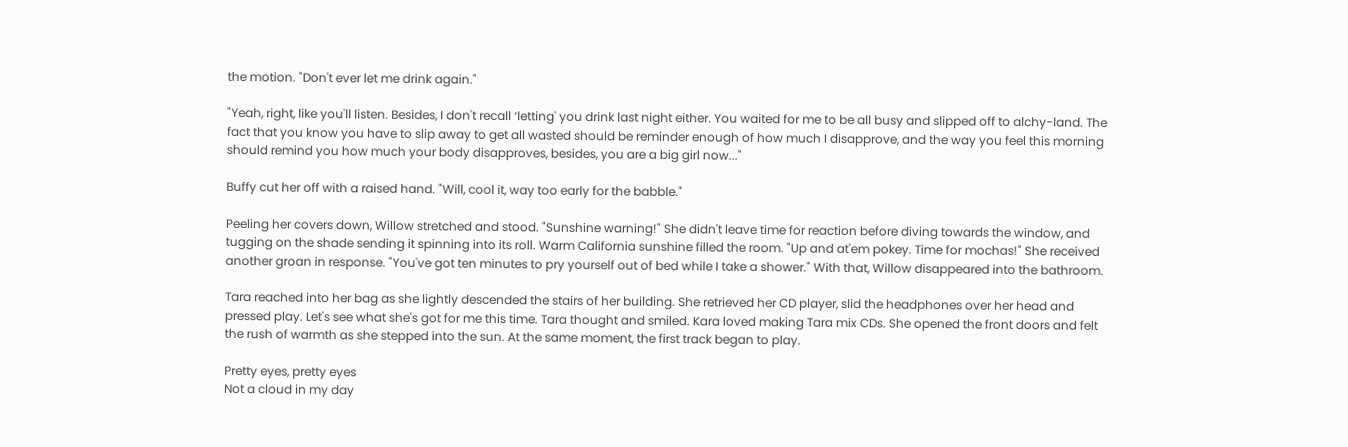the motion. "Don't ever let me drink again."

"Yeah, right, like you'll listen. Besides, I don't recall ‘letting' you drink last night either. You waited for me to be all busy and slipped off to alchy-land. The fact that you know you have to slip away to get all wasted should be reminder enough of how much I disapprove, and the way you feel this morning should remind you how much your body disapproves, besides, you are a big girl now..."

Buffy cut her off with a raised hand. "Will, cool it, way too early for the babble."

Peeling her covers down, Willow stretched and stood. "Sunshine warning!" She didn't leave time for reaction before diving towards the window, and tugging on the shade sending it spinning into its roll. Warm California sunshine filled the room. "Up and at'em pokey. Time for mochas!" She received another groan in response. "You've got ten minutes to pry yourself out of bed while I take a shower." With that, Willow disappeared into the bathroom.

Tara reached into her bag as she lightly descended the stairs of her building. She retrieved her CD player, slid the headphones over her head and pressed play. Let's see what she's got for me this time. Tara thought and smiled. Kara loved making Tara mix CDs. She opened the front doors and felt the rush of warmth as she stepped into the sun. At the same moment, the first track began to play.

Pretty eyes, pretty eyes
Not a cloud in my day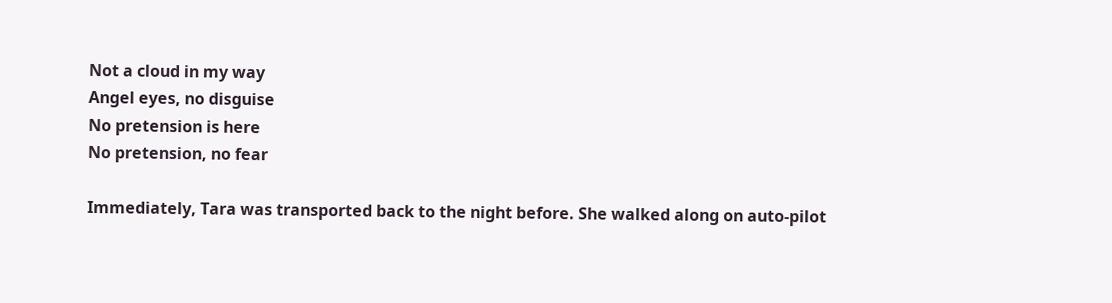Not a cloud in my way
Angel eyes, no disguise
No pretension is here
No pretension, no fear

Immediately, Tara was transported back to the night before. She walked along on auto-pilot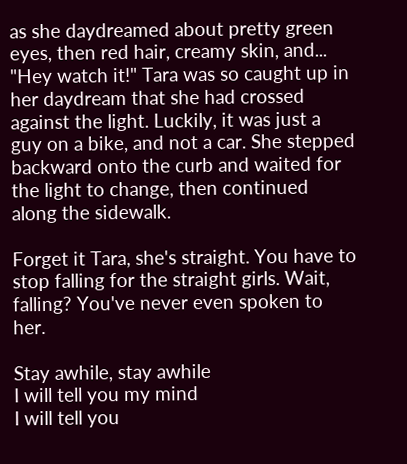as she daydreamed about pretty green eyes, then red hair, creamy skin, and... "Hey watch it!" Tara was so caught up in her daydream that she had crossed against the light. Luckily, it was just a guy on a bike, and not a car. She stepped backward onto the curb and waited for the light to change, then continued along the sidewalk.

Forget it Tara, she's straight. You have to stop falling for the straight girls. Wait, falling? You've never even spoken to her.

Stay awhile, stay awhile
I will tell you my mind
I will tell you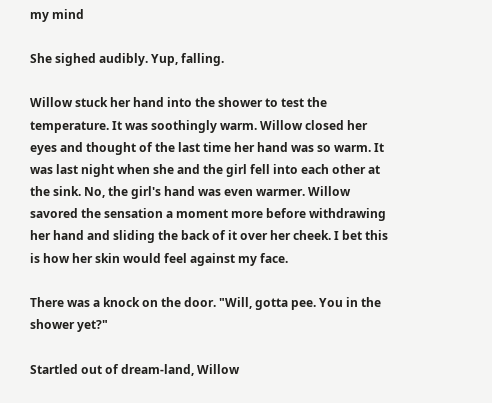my mind

She sighed audibly. Yup, falling.

Willow stuck her hand into the shower to test the temperature. It was soothingly warm. Willow closed her eyes and thought of the last time her hand was so warm. It was last night when she and the girl fell into each other at the sink. No, the girl's hand was even warmer. Willow savored the sensation a moment more before withdrawing her hand and sliding the back of it over her cheek. I bet this is how her skin would feel against my face.

There was a knock on the door. "Will, gotta pee. You in the shower yet?"

Startled out of dream-land, Willow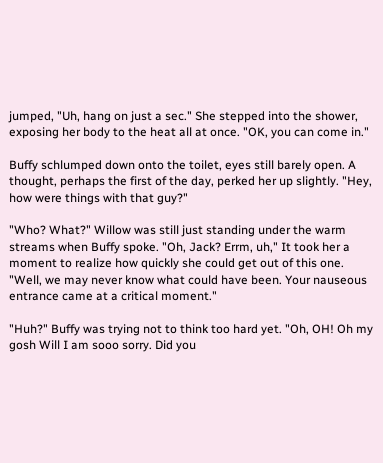jumped, "Uh, hang on just a sec." She stepped into the shower, exposing her body to the heat all at once. "OK, you can come in."

Buffy schlumped down onto the toilet, eyes still barely open. A thought, perhaps the first of the day, perked her up slightly. "Hey, how were things with that guy?"

"Who? What?" Willow was still just standing under the warm streams when Buffy spoke. "Oh, Jack? Errm, uh," It took her a moment to realize how quickly she could get out of this one. "Well, we may never know what could have been. Your nauseous entrance came at a critical moment."

"Huh?" Buffy was trying not to think too hard yet. "Oh, OH! Oh my gosh Will I am sooo sorry. Did you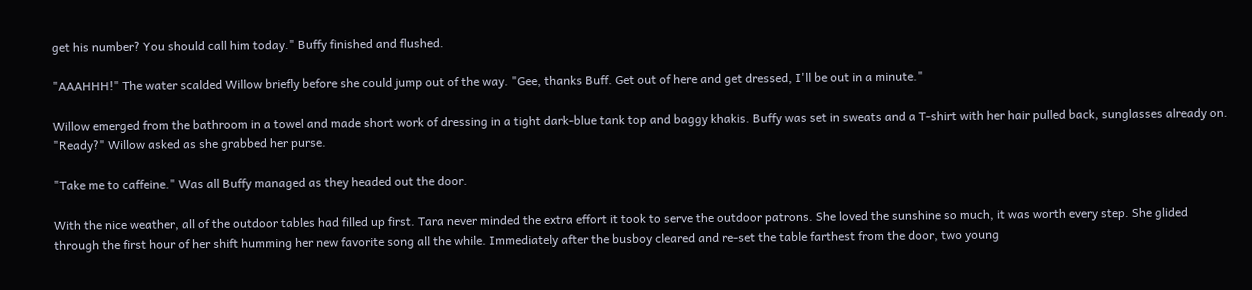get his number? You should call him today." Buffy finished and flushed.

"AAAHHH!" The water scalded Willow briefly before she could jump out of the way. "Gee, thanks Buff. Get out of here and get dressed, I'll be out in a minute."

Willow emerged from the bathroom in a towel and made short work of dressing in a tight dark-blue tank top and baggy khakis. Buffy was set in sweats and a T-shirt with her hair pulled back, sunglasses already on. "Ready?" Willow asked as she grabbed her purse.

"Take me to caffeine." Was all Buffy managed as they headed out the door.

With the nice weather, all of the outdoor tables had filled up first. Tara never minded the extra effort it took to serve the outdoor patrons. She loved the sunshine so much, it was worth every step. She glided through the first hour of her shift humming her new favorite song all the while. Immediately after the busboy cleared and re-set the table farthest from the door, two young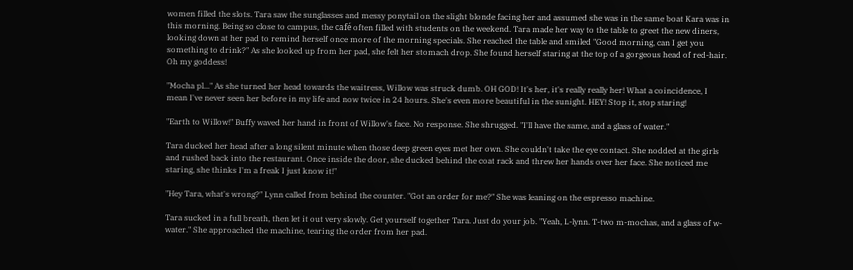women filled the slots. Tara saw the sunglasses and messy ponytail on the slight blonde facing her and assumed she was in the same boat Kara was in this morning. Being so close to campus, the café often filled with students on the weekend. Tara made her way to the table to greet the new diners, looking down at her pad to remind herself once more of the morning specials. She reached the table and smiled "Good morning, can I get you something to drink?" As she looked up from her pad, she felt her stomach drop. She found herself staring at the top of a gorgeous head of red-hair. Oh my goddess!

"Mocha pl..." As she turned her head towards the waitress, Willow was struck dumb. OH GOD! It's her, it's really really her! What a coincidence, I mean I've never seen her before in my life and now twice in 24 hours. She's even more beautiful in the sunight. HEY! Stop it, stop staring!

"Earth to Willow!" Buffy waved her hand in front of Willow's face. No response. She shrugged. "I'll have the same, and a glass of water."

Tara ducked her head after a long silent minute when those deep green eyes met her own. She couldn't take the eye contact. She nodded at the girls and rushed back into the restaurant. Once inside the door, she ducked behind the coat rack and threw her hands over her face. She noticed me staring, she thinks I'm a freak I just know it!"

"Hey Tara, what's wrong?" Lynn called from behind the counter. "Got an order for me?" She was leaning on the espresso machine.

Tara sucked in a full breath, then let it out very slowly. Get yourself together Tara. Just do your job. "Yeah, L-lynn. T-two m-mochas, and a glass of w-water." She approached the machine, tearing the order from her pad.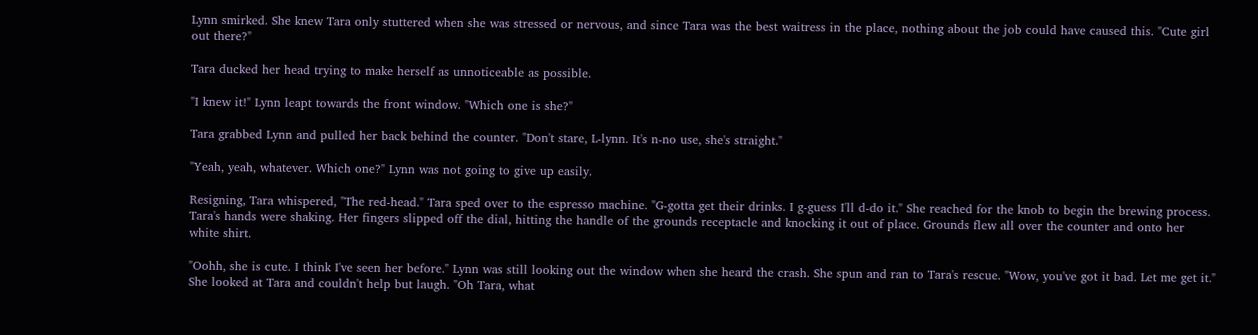Lynn smirked. She knew Tara only stuttered when she was stressed or nervous, and since Tara was the best waitress in the place, nothing about the job could have caused this. "Cute girl out there?"

Tara ducked her head trying to make herself as unnoticeable as possible.

"I knew it!" Lynn leapt towards the front window. "Which one is she?"

Tara grabbed Lynn and pulled her back behind the counter. "Don't stare, L-lynn. It's n-no use, she's straight."

"Yeah, yeah, whatever. Which one?" Lynn was not going to give up easily.

Resigning, Tara whispered, "The red-head." Tara sped over to the espresso machine. "G-gotta get their drinks. I g-guess I'll d-do it." She reached for the knob to begin the brewing process. Tara's hands were shaking. Her fingers slipped off the dial, hitting the handle of the grounds receptacle and knocking it out of place. Grounds flew all over the counter and onto her white shirt.

"Oohh, she is cute. I think I've seen her before." Lynn was still looking out the window when she heard the crash. She spun and ran to Tara's rescue. "Wow, you've got it bad. Let me get it." She looked at Tara and couldn't help but laugh. "Oh Tara, what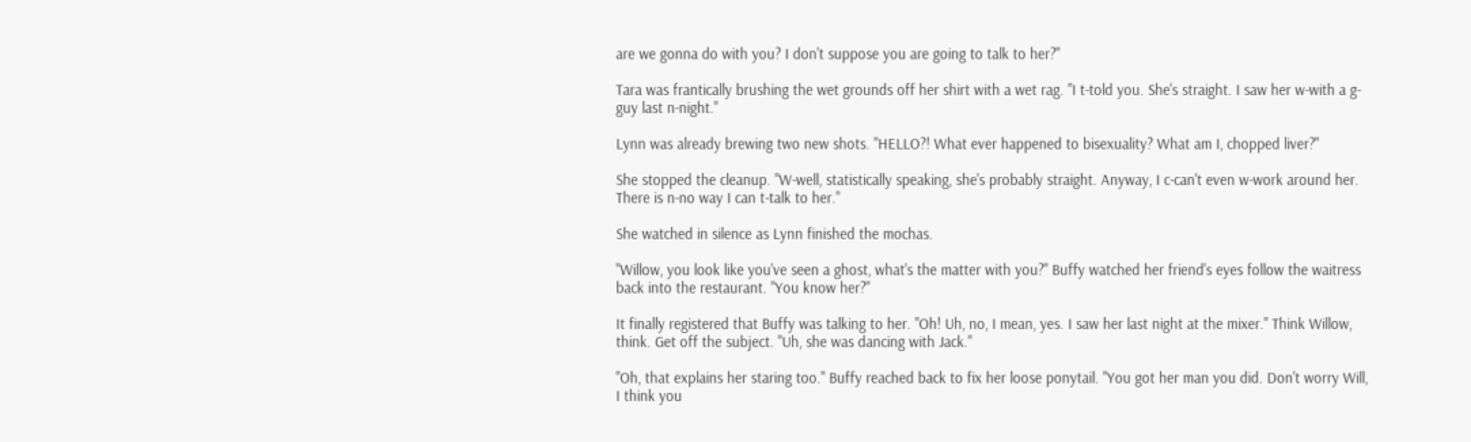are we gonna do with you? I don't suppose you are going to talk to her?"

Tara was frantically brushing the wet grounds off her shirt with a wet rag. "I t-told you. She's straight. I saw her w-with a g-guy last n-night."

Lynn was already brewing two new shots. "HELLO?! What ever happened to bisexuality? What am I, chopped liver?"

She stopped the cleanup. "W-well, statistically speaking, she's probably straight. Anyway, I c-can't even w-work around her. There is n-no way I can t-talk to her."

She watched in silence as Lynn finished the mochas.

"Willow, you look like you've seen a ghost, what's the matter with you?" Buffy watched her friend's eyes follow the waitress back into the restaurant. "You know her?"

It finally registered that Buffy was talking to her. "Oh! Uh, no, I mean, yes. I saw her last night at the mixer." Think Willow, think. Get off the subject. "Uh, she was dancing with Jack."

"Oh, that explains her staring too." Buffy reached back to fix her loose ponytail. "You got her man you did. Don't worry Will, I think you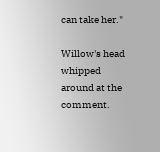can take her."

Willow's head whipped around at the comment.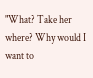"What? Take her where? Why would I want to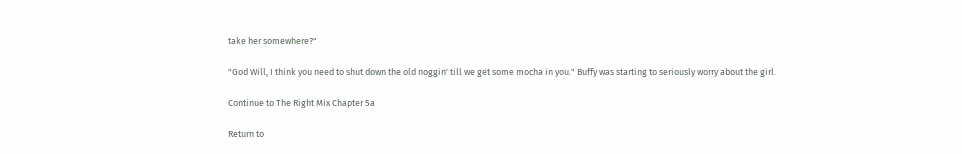take her somewhere?"

"God Will, I think you need to shut down the old noggin' till we get some mocha in you." Buffy was starting to seriously worry about the girl.

Continue to The Right Mix Chapter 5a

Return to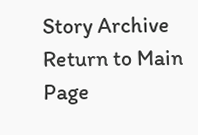Story Archive
Return to Main Page